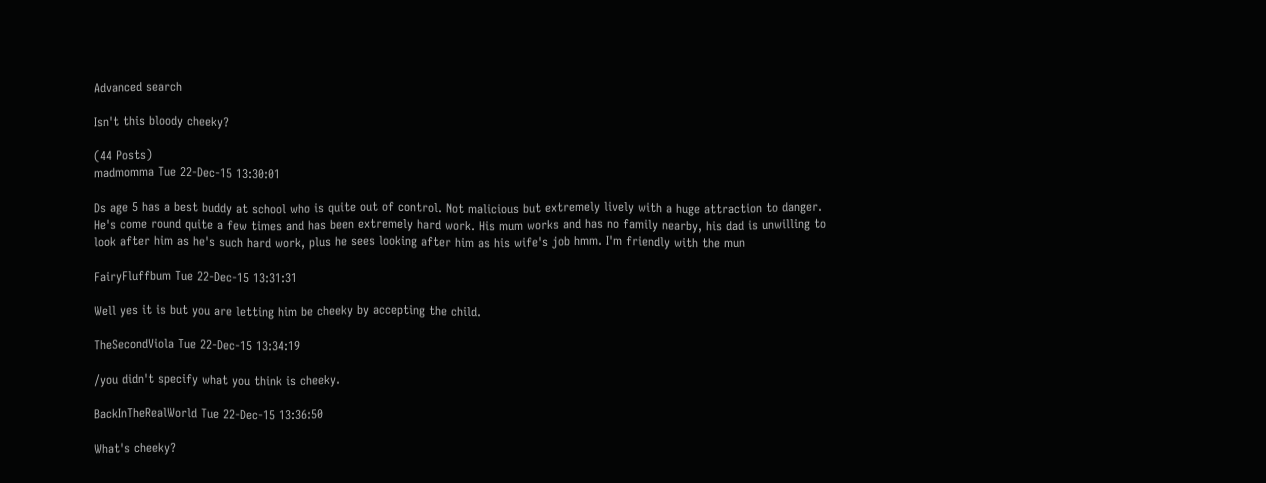Advanced search

Isn't this bloody cheeky?

(44 Posts)
madmomma Tue 22-Dec-15 13:30:01

Ds age 5 has a best buddy at school who is quite out of control. Not malicious but extremely lively with a huge attraction to danger. He's come round quite a few times and has been extremely hard work. His mum works and has no family nearby, his dad is unwilling to look after him as he's such hard work, plus he sees looking after him as his wife's job hmm. I'm friendly with the mun

FairyFluffbum Tue 22-Dec-15 13:31:31

Well yes it is but you are letting him be cheeky by accepting the child.

TheSecondViola Tue 22-Dec-15 13:34:19

/you didn't specify what you think is cheeky.

BackInTheRealWorld Tue 22-Dec-15 13:36:50

What's cheeky?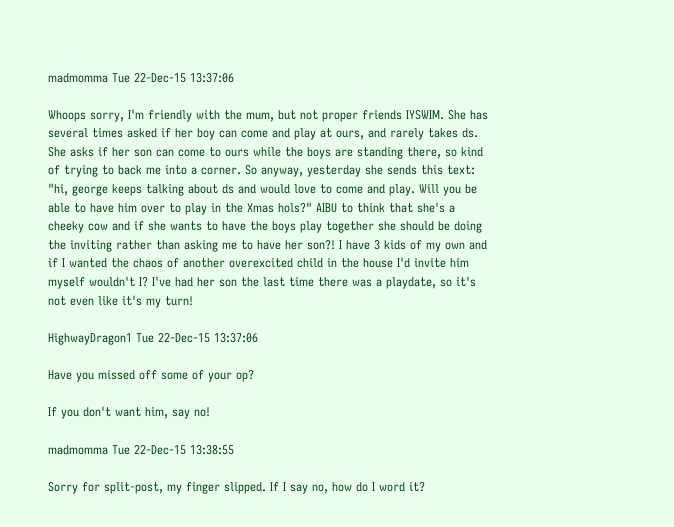madmomma Tue 22-Dec-15 13:37:06

Whoops sorry, I'm friendly with the mum, but not proper friends IYSWIM. She has several times asked if her boy can come and play at ours, and rarely takes ds. She asks if her son can come to ours while the boys are standing there, so kind of trying to back me into a corner. So anyway, yesterday she sends this text: "hi, george keeps talking about ds and would love to come and play. Will you be able to have him over to play in the Xmas hols?" AIBU to think that she's a cheeky cow and if she wants to have the boys play together she should be doing the inviting rather than asking me to have her son?! I have 3 kids of my own and if I wanted the chaos of another overexcited child in the house I'd invite him myself wouldn't I? I've had her son the last time there was a playdate, so it's not even like it's my turn!

HighwayDragon1 Tue 22-Dec-15 13:37:06

Have you missed off some of your op?

If you don't want him, say no!

madmomma Tue 22-Dec-15 13:38:55

Sorry for split-post, my finger slipped. If I say no, how do I word it?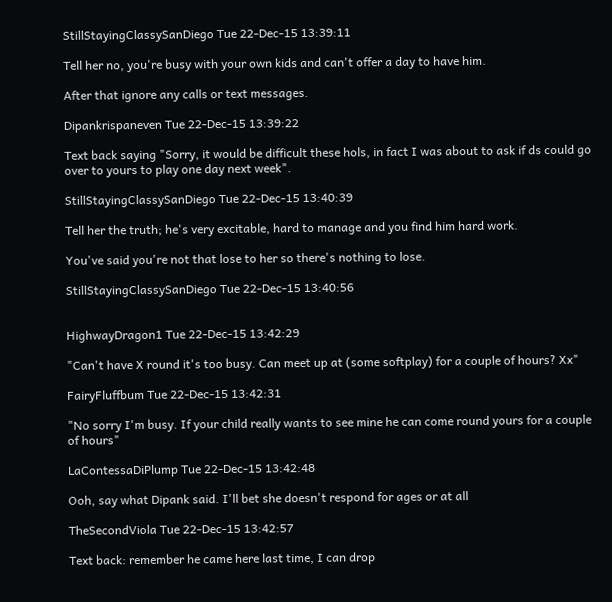StillStayingClassySanDiego Tue 22-Dec-15 13:39:11

Tell her no, you're busy with your own kids and can't offer a day to have him.

After that ignore any calls or text messages.

Dipankrispaneven Tue 22-Dec-15 13:39:22

Text back saying "Sorry, it would be difficult these hols, in fact I was about to ask if ds could go over to yours to play one day next week".

StillStayingClassySanDiego Tue 22-Dec-15 13:40:39

Tell her the truth; he's very excitable, hard to manage and you find him hard work.

You've said you're not that lose to her so there's nothing to lose.

StillStayingClassySanDiego Tue 22-Dec-15 13:40:56


HighwayDragon1 Tue 22-Dec-15 13:42:29

"Can't have X round it's too busy. Can meet up at (some softplay) for a couple of hours? Xx"

FairyFluffbum Tue 22-Dec-15 13:42:31

"No sorry I'm busy. If your child really wants to see mine he can come round yours for a couple of hours"

LaContessaDiPlump Tue 22-Dec-15 13:42:48

Ooh, say what Dipank said. I'll bet she doesn't respond for ages or at all

TheSecondViola Tue 22-Dec-15 13:42:57

Text back: remember he came here last time, I can drop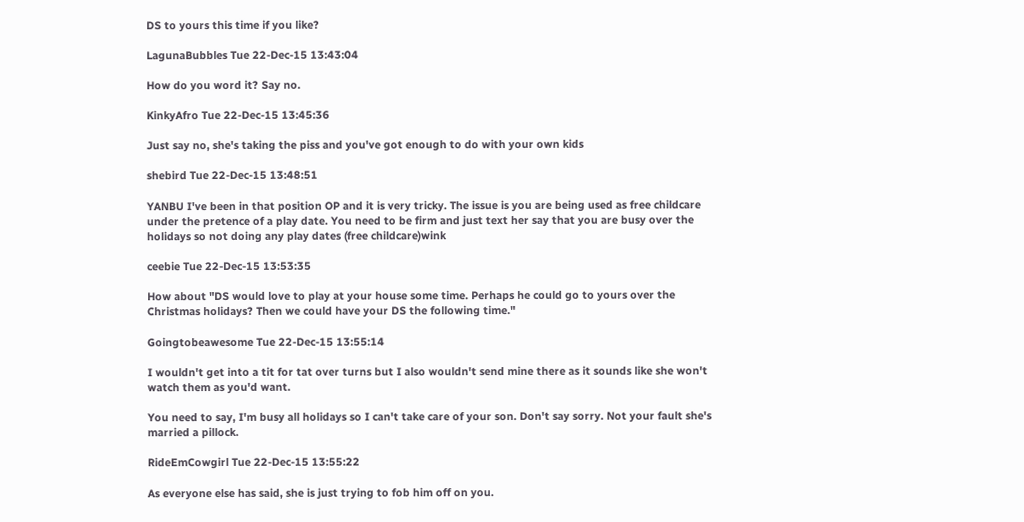DS to yours this time if you like?

LagunaBubbles Tue 22-Dec-15 13:43:04

How do you word it? Say no.

KinkyAfro Tue 22-Dec-15 13:45:36

Just say no, she's taking the piss and you've got enough to do with your own kids

shebird Tue 22-Dec-15 13:48:51

YANBU I've been in that position OP and it is very tricky. The issue is you are being used as free childcare under the pretence of a play date. You need to be firm and just text her say that you are busy over the holidays so not doing any play dates (free childcare)wink

ceebie Tue 22-Dec-15 13:53:35

How about "DS would love to play at your house some time. Perhaps he could go to yours over the Christmas holidays? Then we could have your DS the following time."

Goingtobeawesome Tue 22-Dec-15 13:55:14

I wouldn't get into a tit for tat over turns but I also wouldn't send mine there as it sounds like she won't watch them as you'd want.

You need to say, I'm busy all holidays so I can't take care of your son. Don't say sorry. Not your fault she's married a pillock.

RideEmCowgirl Tue 22-Dec-15 13:55:22

As everyone else has said, she is just trying to fob him off on you.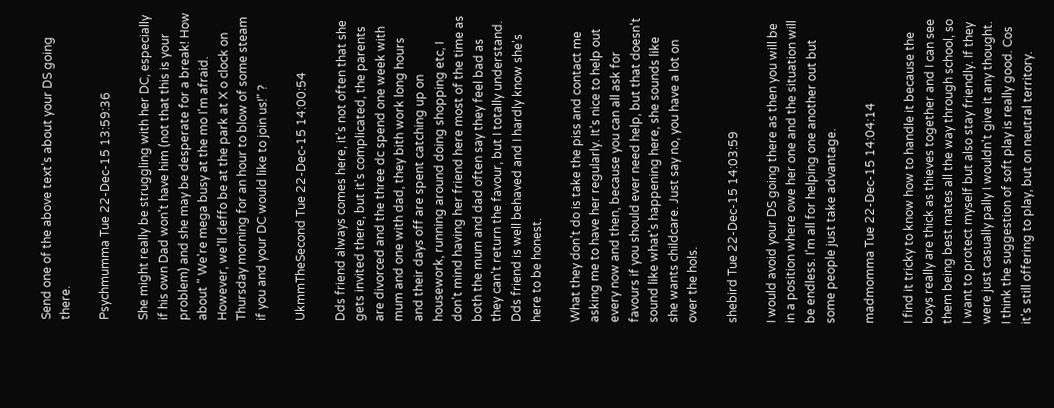Send one of the above text's about your DS going there.

Psychmumma Tue 22-Dec-15 13:59:36

She might really be struggling with her DC, especially if his own Dad won't have him (not that this is your problem) and she may be desperate for a break! How about " We're mega busy at the mo I'm afraid. However, we'll deffo be at the park at X o clock on Thursday morning for an hour to blow of some steam if you and your DC would like to join us!" ?

UkmmTheSecond Tue 22-Dec-15 14:00:54

Dds friend always comes here, it's not often that she gets invited there, but it's complicated, the parents are divorced and the three dc spend one week with mum and one with dad, they bith work long hours and their days off are spent catching up on housework, running around doing shopping etc, I don't mind having her friend here most of the time as both the mum and dad often say they feel bad as they can't return the favour, but I totally understand. Dds friend is well behaved and I hardly know she's here to be honest.

What they don't do is take the piss and contact me asking me to have her regularly. It's nice to help out every now and then, because you can all ask for favours if you should ever need help, but that doesn't sound like what's happening here, she sounds like she wants childcare. Just say no, you have a lot on over the hols.

shebird Tue 22-Dec-15 14:03:59

I would avoid your DS going there as then you will be in a position where owe her one and the situation will be endless. I'm all for helping one another out but some people just take advantage.

madmomma Tue 22-Dec-15 14:04:14

I find it tricky to know how to handle it because the boys really are thick as thieves together and I can see them being best mates all the way through school, so I want to protect myself but also stay friendly. If they were just casually pally I wouldn't give it any thought. I think the suggestion of soft play is really good. Cos it's still offering to play, but on neutral territory.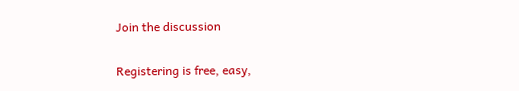Join the discussion

Registering is free, easy,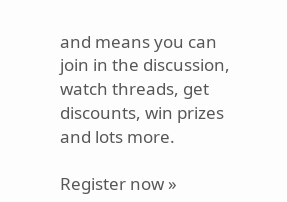and means you can join in the discussion, watch threads, get discounts, win prizes and lots more.

Register now »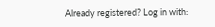Already registered? Log in with: